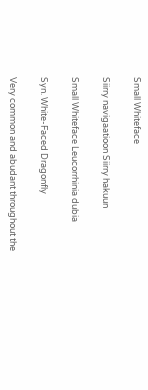Small Whiteface

Siirry navigaatioon Siirry hakuun

Small Whiteface Leucorrhinia dubia

Syn. White-Faced Dragonfly

Very common and abudant throughout the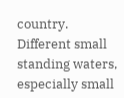country. Different small standing waters, especially small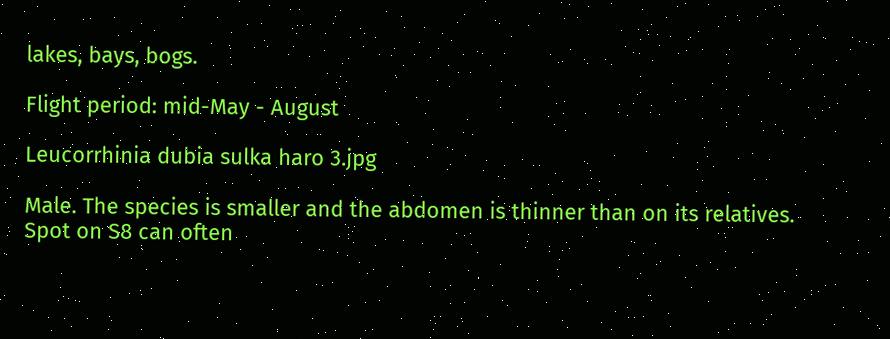lakes, bays, bogs.

Flight period: mid-May - August

Leucorrhinia dubia sulka haro 3.jpg

Male. The species is smaller and the abdomen is thinner than on its relatives. Spot on S8 can often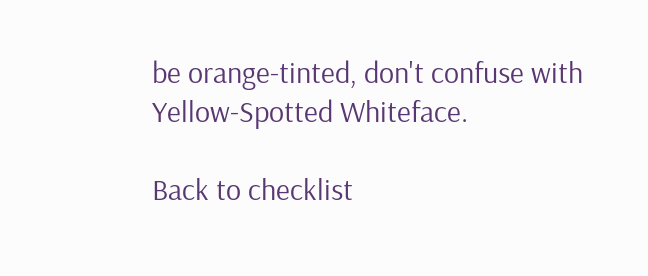be orange-tinted, don't confuse with Yellow-Spotted Whiteface.

Back to checklist